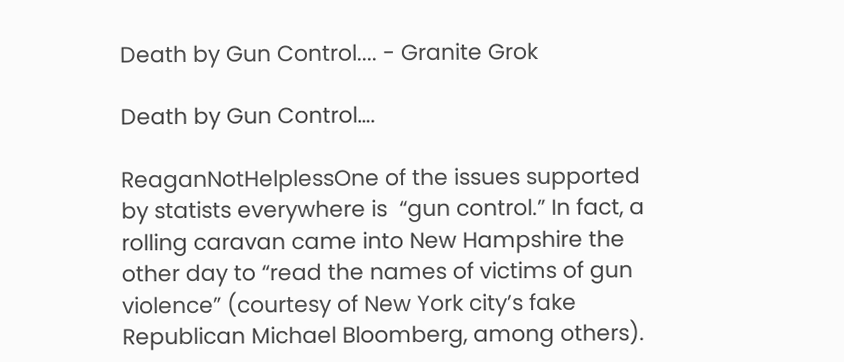Death by Gun Control.... - Granite Grok

Death by Gun Control….

ReaganNotHelplessOne of the issues supported by statists everywhere is  “gun control.” In fact, a rolling caravan came into New Hampshire the other day to “read the names of victims of gun violence” (courtesy of New York city’s fake Republican Michael Bloomberg, among others).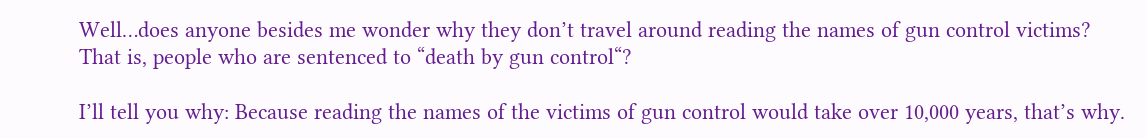Well…does anyone besides me wonder why they don’t travel around reading the names of gun control victims? That is, people who are sentenced to “death by gun control“?

I’ll tell you why: Because reading the names of the victims of gun control would take over 10,000 years, that’s why.